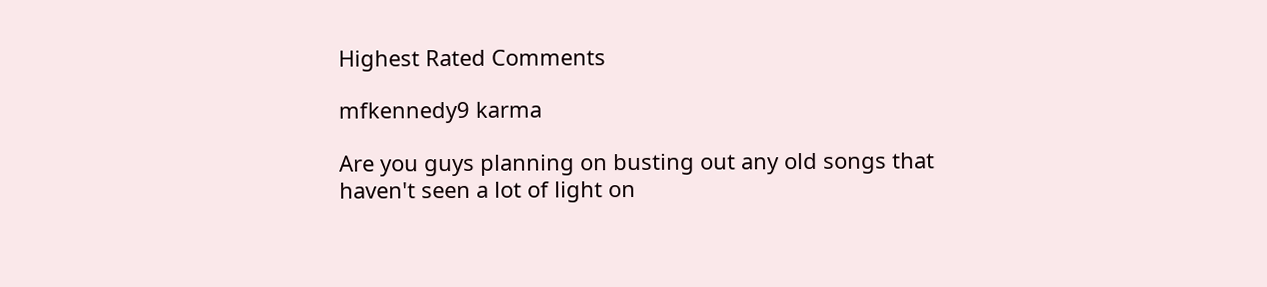Highest Rated Comments

mfkennedy9 karma

Are you guys planning on busting out any old songs that haven't seen a lot of light on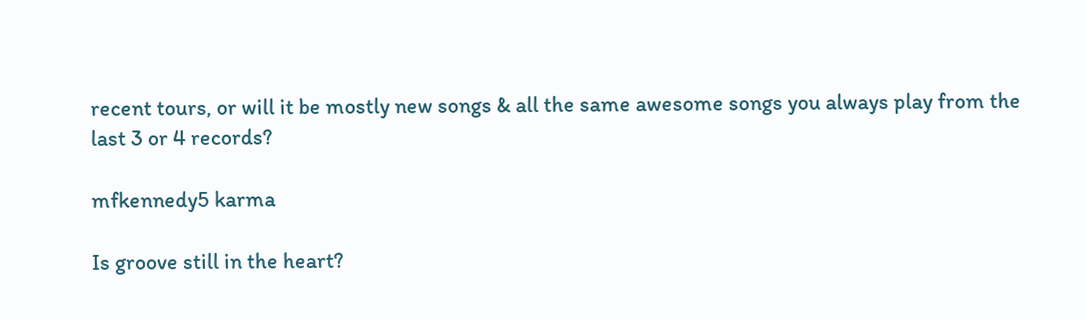recent tours, or will it be mostly new songs & all the same awesome songs you always play from the last 3 or 4 records?

mfkennedy5 karma

Is groove still in the heart?